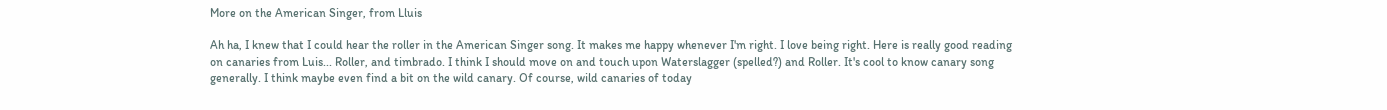More on the American Singer, from Lluis

Ah ha, I knew that I could hear the roller in the American Singer song. It makes me happy whenever I'm right. I love being right. Here is really good reading on canaries from Luis... Roller, and timbrado. I think I should move on and touch upon Waterslagger (spelled?) and Roller. It's cool to know canary song generally. I think maybe even find a bit on the wild canary. Of course, wild canaries of today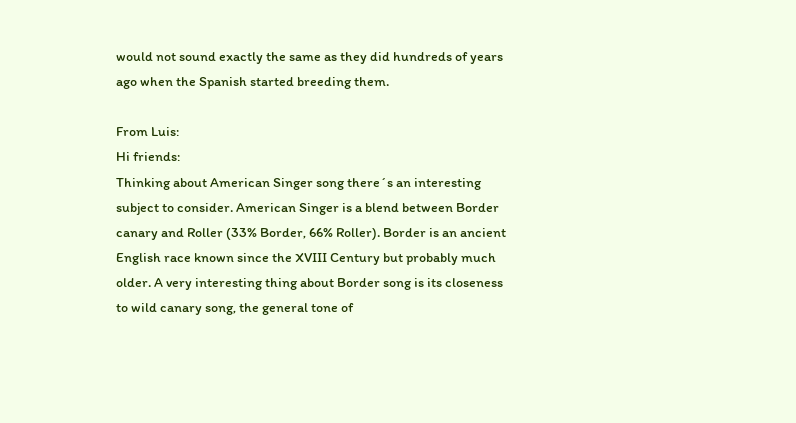would not sound exactly the same as they did hundreds of years ago when the Spanish started breeding them.

From Luis:
Hi friends:
Thinking about American Singer song there´s an interesting subject to consider. American Singer is a blend between Border canary and Roller (33% Border, 66% Roller). Border is an ancient English race known since the XVIII Century but probably much older. A very interesting thing about Border song is its closeness to wild canary song, the general tone of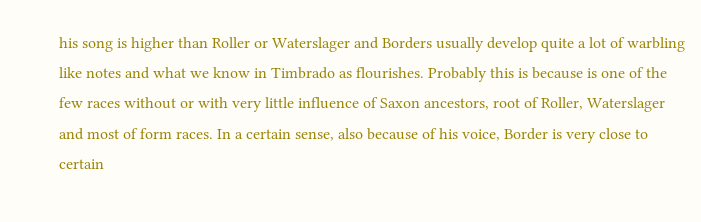his song is higher than Roller or Waterslager and Borders usually develop quite a lot of warbling like notes and what we know in Timbrado as flourishes. Probably this is because is one of the few races without or with very little influence of Saxon ancestors, root of Roller, Waterslager and most of form races. In a certain sense, also because of his voice, Border is very close to certain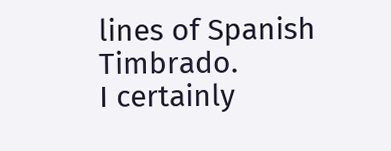lines of Spanish Timbrado.
I certainly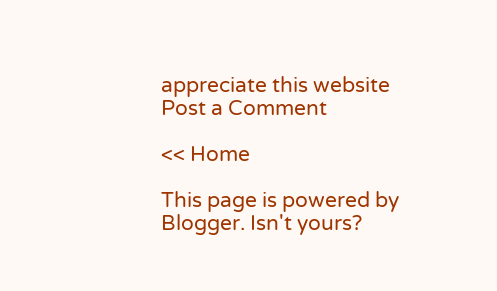appreciate this website
Post a Comment

<< Home

This page is powered by Blogger. Isn't yours?